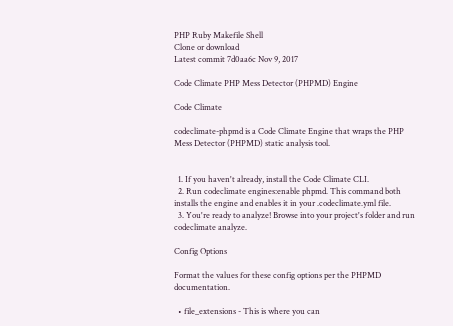PHP Ruby Makefile Shell
Clone or download
Latest commit 7d0aa6c Nov 9, 2017

Code Climate PHP Mess Detector (PHPMD) Engine

Code Climate

codeclimate-phpmd is a Code Climate Engine that wraps the PHP Mess Detector (PHPMD) static analysis tool.


  1. If you haven't already, install the Code Climate CLI.
  2. Run codeclimate engines:enable phpmd. This command both installs the engine and enables it in your .codeclimate.yml file.
  3. You're ready to analyze! Browse into your project's folder and run codeclimate analyze.

Config Options

Format the values for these config options per the PHPMD documentation.

  • file_extensions - This is where you can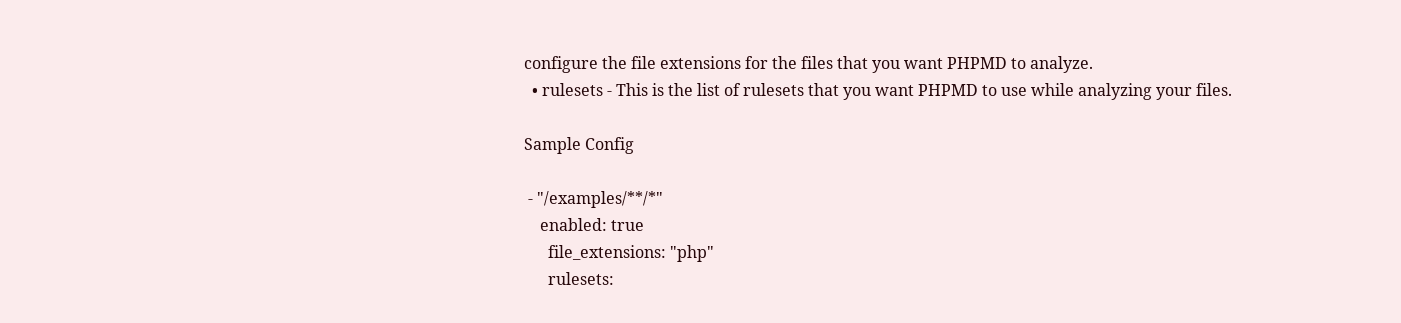configure the file extensions for the files that you want PHPMD to analyze.
  • rulesets - This is the list of rulesets that you want PHPMD to use while analyzing your files.

Sample Config

 - "/examples/**/*"
    enabled: true
      file_extensions: "php"
      rulesets: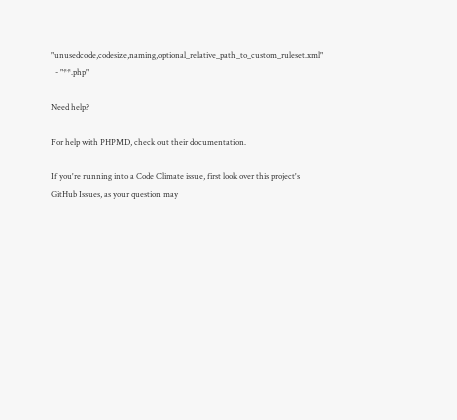"unusedcode,codesize,naming,optional_relative_path_to_custom_ruleset.xml"
  - "**.php"

Need help?

For help with PHPMD, check out their documentation.

If you're running into a Code Climate issue, first look over this project's GitHub Issues, as your question may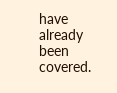have already been covered.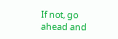If not, go ahead and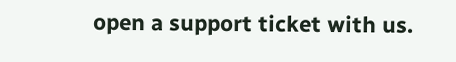open a support ticket with us.